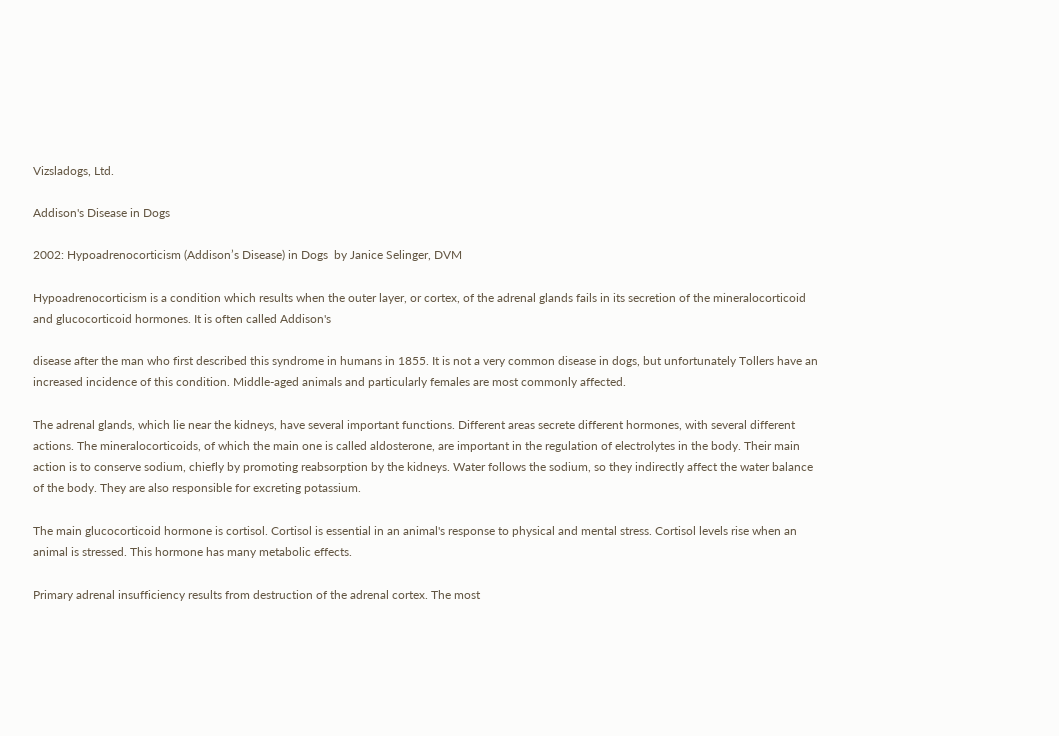Vizsladogs, Ltd.

Addison's Disease in Dogs

2002: Hypoadrenocorticism (Addison’s Disease) in Dogs  by Janice Selinger, DVM

Hypoadrenocorticism is a condition which results when the outer layer, or cortex, of the adrenal glands fails in its secretion of the mineralocorticoid and glucocorticoid hormones. It is often called Addison's

disease after the man who first described this syndrome in humans in 1855. It is not a very common disease in dogs, but unfortunately Tollers have an increased incidence of this condition. Middle-aged animals and particularly females are most commonly affected.

The adrenal glands, which lie near the kidneys, have several important functions. Different areas secrete different hormones, with several different actions. The mineralocorticoids, of which the main one is called aldosterone, are important in the regulation of electrolytes in the body. Their main action is to conserve sodium, chiefly by promoting reabsorption by the kidneys. Water follows the sodium, so they indirectly affect the water balance of the body. They are also responsible for excreting potassium.

The main glucocorticoid hormone is cortisol. Cortisol is essential in an animal's response to physical and mental stress. Cortisol levels rise when an animal is stressed. This hormone has many metabolic effects.

Primary adrenal insufficiency results from destruction of the adrenal cortex. The most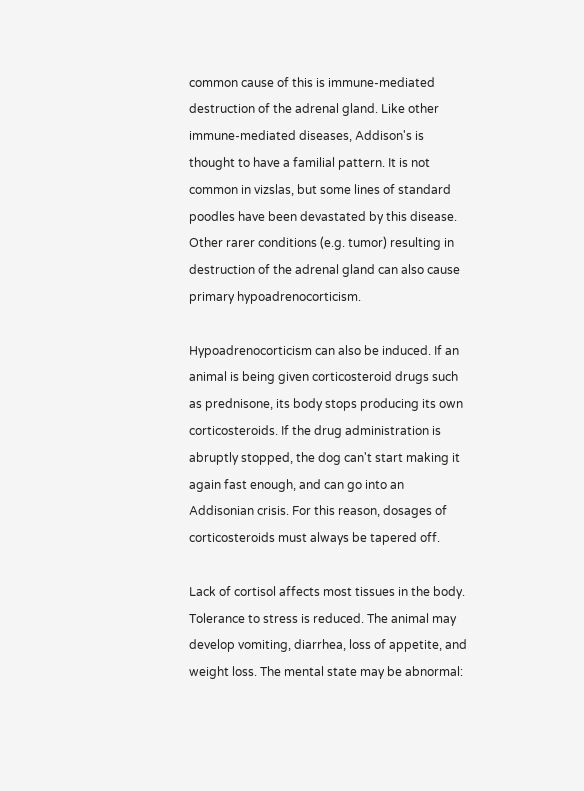common cause of this is immune-mediated destruction of the adrenal gland. Like other immune-mediated diseases, Addison's is thought to have a familial pattern. It is not common in vizslas, but some lines of standard poodles have been devastated by this disease. Other rarer conditions (e.g. tumor) resulting in destruction of the adrenal gland can also cause primary hypoadrenocorticism.

Hypoadrenocorticism can also be induced. If an animal is being given corticosteroid drugs such as prednisone, its body stops producing its own corticosteroids. If the drug administration is abruptly stopped, the dog can't start making it again fast enough, and can go into an Addisonian crisis. For this reason, dosages of corticosteroids must always be tapered off.

Lack of cortisol affects most tissues in the body. Tolerance to stress is reduced. The animal may develop vomiting, diarrhea, loss of appetite, and weight loss. The mental state may be abnormal: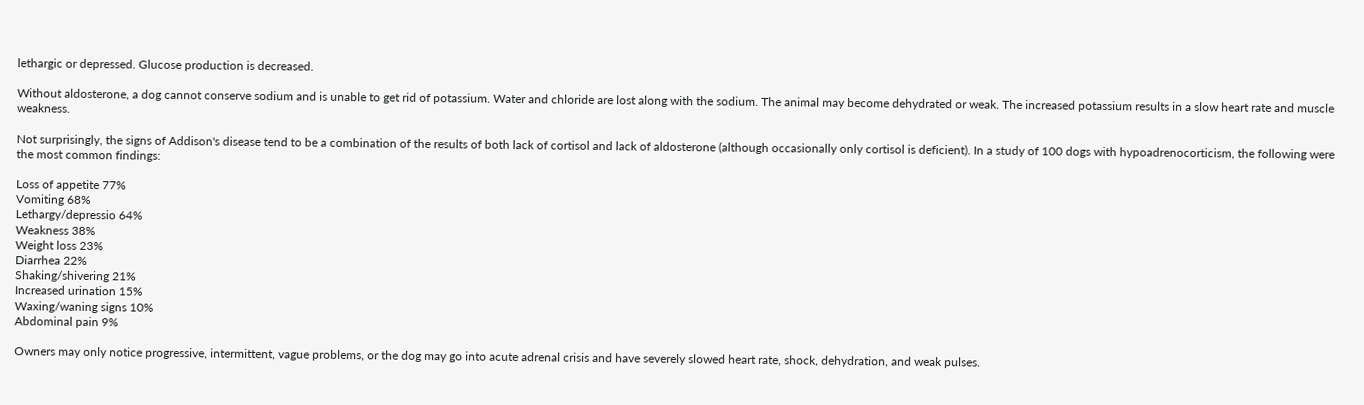lethargic or depressed. Glucose production is decreased.

Without aldosterone, a dog cannot conserve sodium and is unable to get rid of potassium. Water and chloride are lost along with the sodium. The animal may become dehydrated or weak. The increased potassium results in a slow heart rate and muscle weakness.

Not surprisingly, the signs of Addison's disease tend to be a combination of the results of both lack of cortisol and lack of aldosterone (although occasionally only cortisol is deficient). In a study of 100 dogs with hypoadrenocorticism, the following were the most common findings:

Loss of appetite 77%
Vomiting 68%
Lethargy/depressio 64%
Weakness 38%
Weight loss 23%
Diarrhea 22%
Shaking/shivering 21%
Increased urination 15%
Waxing/waning signs 10%
Abdominal pain 9%

Owners may only notice progressive, intermittent, vague problems, or the dog may go into acute adrenal crisis and have severely slowed heart rate, shock, dehydration, and weak pulses.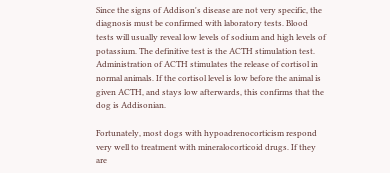Since the signs of Addison's disease are not very specific, the diagnosis must be confirmed with laboratory tests. Blood tests will usually reveal low levels of sodium and high levels of potassium. The definitive test is the ACTH stimulation test. Administration of ACTH stimulates the release of cortisol in normal animals. If the cortisol level is low before the animal is given ACTH, and stays low afterwards, this confirms that the dog is Addisonian.

Fortunately, most dogs with hypoadrenocorticism respond very well to treatment with mineralocorticoid drugs. If they are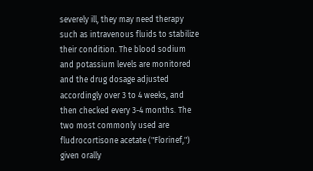severely ill, they may need therapy such as intravenous fluids to stabilize their condition. The blood sodium and potassium levels are monitored and the drug dosage adjusted accordingly over 3 to 4 weeks, and then checked every 3-4 months. The two most commonly used are fludrocortisone acetate ("Florinef,") given orally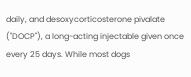daily, and desoxycorticosterone pivalate ("DOCP"), a long-acting injectable given once every 25 days. While most dogs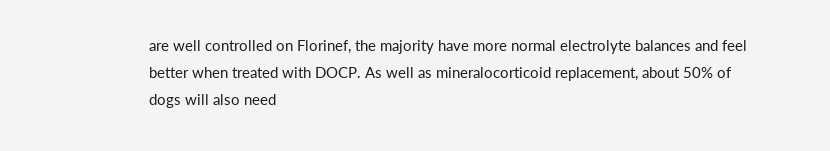are well controlled on Florinef, the majority have more normal electrolyte balances and feel better when treated with DOCP. As well as mineralocorticoid replacement, about 50% of dogs will also need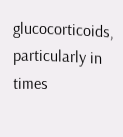glucocorticoids, particularly in times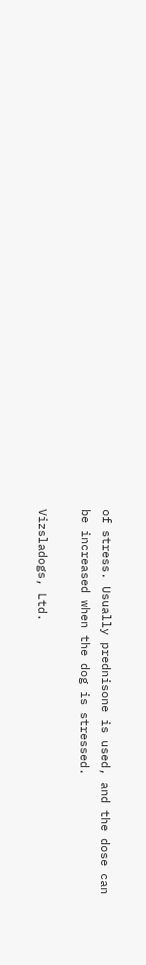of stress. Usually prednisone is used, and the dose can be increased when the dog is stressed.

Vizsladogs, Ltd.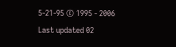5-21-95 © 1995 - 2006
Last updated 02